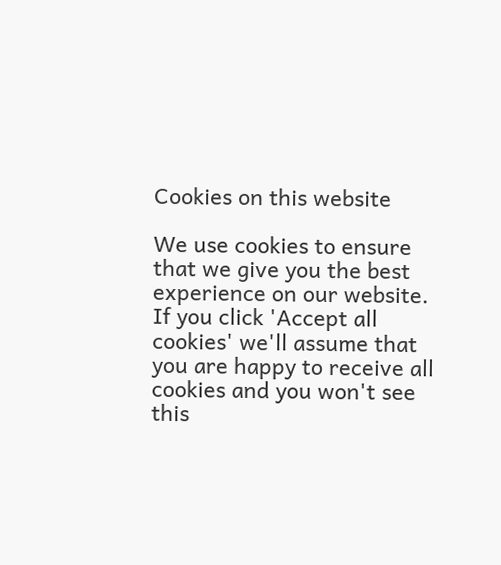Cookies on this website

We use cookies to ensure that we give you the best experience on our website. If you click 'Accept all cookies' we'll assume that you are happy to receive all cookies and you won't see this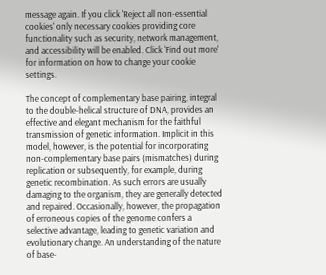message again. If you click 'Reject all non-essential cookies' only necessary cookies providing core functionality such as security, network management, and accessibility will be enabled. Click 'Find out more' for information on how to change your cookie settings.

The concept of complementary base pairing, integral to the double-helical structure of DNA, provides an effective and elegant mechanism for the faithful transmission of genetic information. Implicit in this model, however, is the potential for incorporating non-complementary base pairs (mismatches) during replication or subsequently, for example, during genetic recombination. As such errors are usually damaging to the organism, they are generally detected and repaired. Occasionally, however, the propagation of erroneous copies of the genome confers a selective advantage, leading to genetic variation and evolutionary change. An understanding of the nature of base-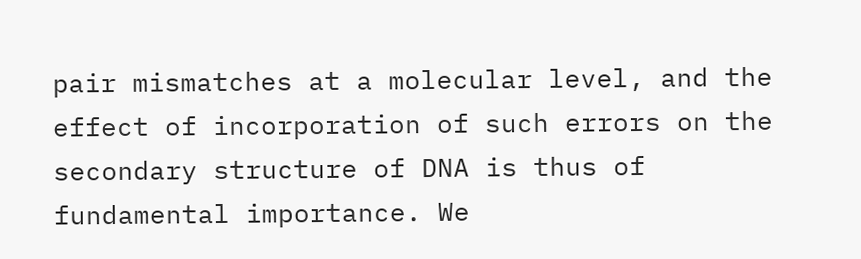pair mismatches at a molecular level, and the effect of incorporation of such errors on the secondary structure of DNA is thus of fundamental importance. We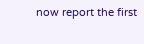now report the first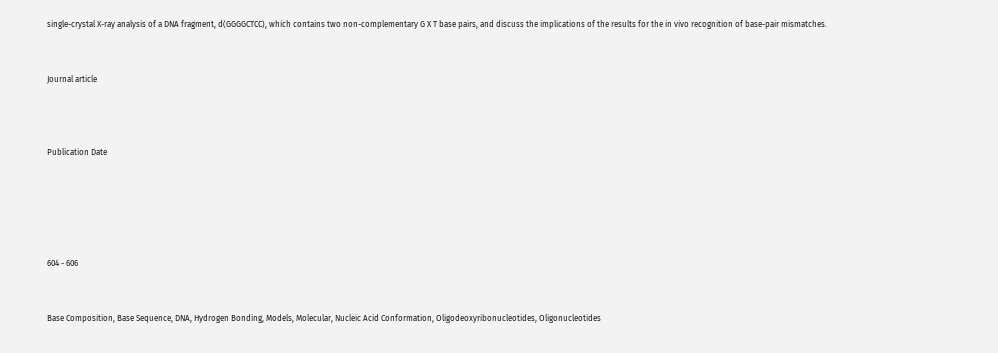single-crystal X-ray analysis of a DNA fragment, d(GGGGCTCC), which contains two non-complementary G X T base pairs, and discuss the implications of the results for the in vivo recognition of base-pair mismatches.


Journal article



Publication Date





604 - 606


Base Composition, Base Sequence, DNA, Hydrogen Bonding, Models, Molecular, Nucleic Acid Conformation, Oligodeoxyribonucleotides, Oligonucleotides